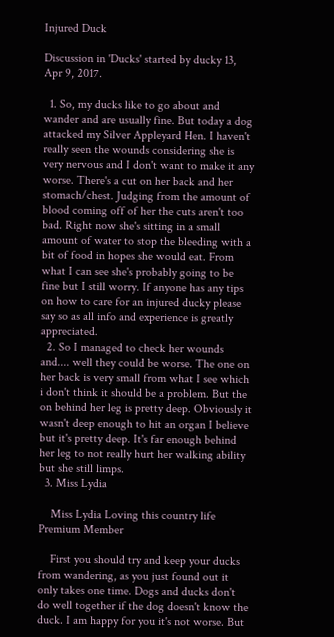Injured Duck

Discussion in 'Ducks' started by ducky 13, Apr 9, 2017.

  1. So, my ducks like to go about and wander and are usually fine. But today a dog attacked my Silver Appleyard Hen. I haven't really seen the wounds considering she is very nervous and I don't want to make it any worse. There's a cut on her back and her stomach/chest. Judging from the amount of blood coming off of her the cuts aren't too bad. Right now she's sitting in a small amount of water to stop the bleeding with a bit of food in hopes she would eat. From what I can see she's probably going to be fine but I still worry. If anyone has any tips on how to care for an injured ducky please say so as all info and experience is greatly appreciated.
  2. So I managed to check her wounds and.... well they could be worse. The one on her back is very small from what I see which i don't think it should be a problem. But the on behind her leg is pretty deep. Obviously it wasn't deep enough to hit an organ I believe but it's pretty deep. It's far enough behind her leg to not really hurt her walking ability but she still limps.
  3. Miss Lydia

    Miss Lydia Loving this country life Premium Member

    First you should try and keep your ducks from wandering, as you just found out it only takes one time. Dogs and ducks don't do well together if the dog doesn't know the duck. I am happy for you it's not worse. But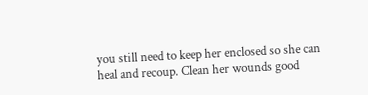you still need to keep her enclosed so she can heal and recoup. Clean her wounds good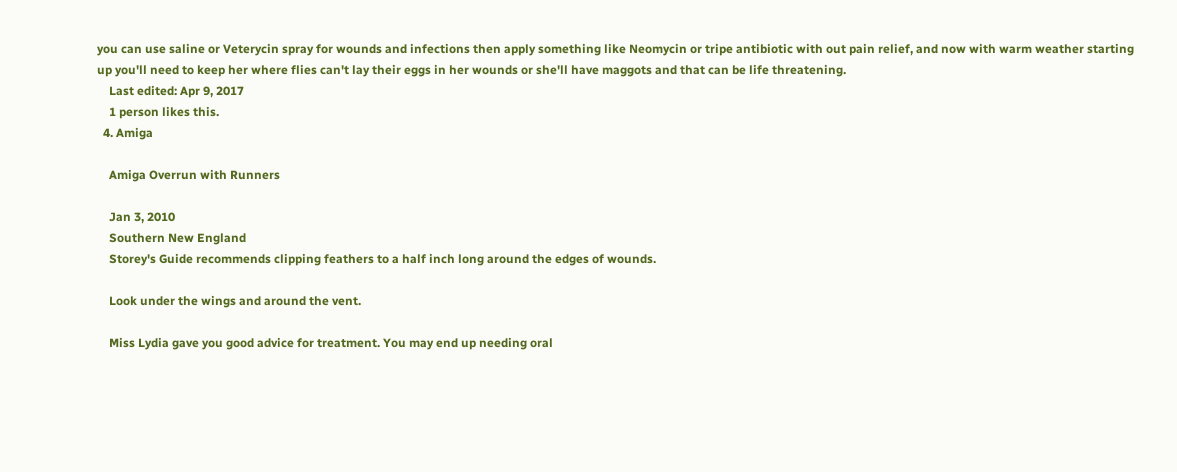you can use saline or Veterycin spray for wounds and infections then apply something like Neomycin or tripe antibiotic with out pain relief, and now with warm weather starting up you'll need to keep her where flies can't lay their eggs in her wounds or she'll have maggots and that can be life threatening.
    Last edited: Apr 9, 2017
    1 person likes this.
  4. Amiga

    Amiga Overrun with Runners

    Jan 3, 2010
    Southern New England
    Storey's Guide recommends clipping feathers to a half inch long around the edges of wounds.

    Look under the wings and around the vent.

    Miss Lydia gave you good advice for treatment. You may end up needing oral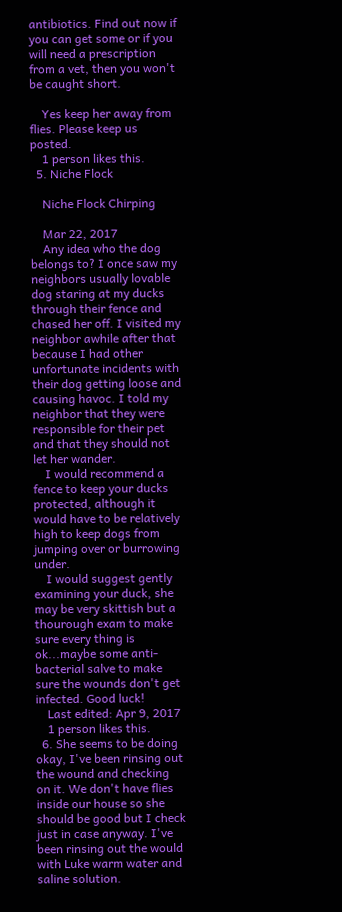antibiotics. Find out now if you can get some or if you will need a prescription from a vet, then you won't be caught short.

    Yes keep her away from flies. Please keep us posted.
    1 person likes this.
  5. Niche Flock

    Niche Flock Chirping

    Mar 22, 2017
    Any idea who the dog belongs to? I once saw my neighbors usually lovable dog staring at my ducks through their fence and chased her off. I visited my neighbor awhile after that because I had other unfortunate incidents with their dog getting loose and causing havoc. I told my neighbor that they were responsible for their pet and that they should not let her wander.
    I would recommend a fence to keep your ducks protected, although it would have to be relatively high to keep dogs from jumping over or burrowing under.
    I would suggest gently examining your duck, she may be very skittish but a thourough exam to make sure every thing is ok...maybe some anti-bacterial salve to make sure the wounds don't get infected. Good luck!
    Last edited: Apr 9, 2017
    1 person likes this.
  6. She seems to be doing okay, I've been rinsing out the wound and checking on it. We don't have flies inside our house so she should be good but I check just in case anyway. I've been rinsing out the would with Luke warm water and saline solution.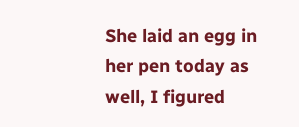She laid an egg in her pen today as well, I figured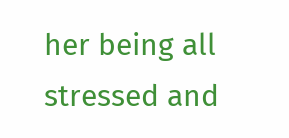her being all stressed and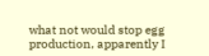what not would stop egg production, apparently I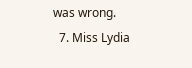was wrong.
  7. Miss Lydia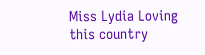Miss Lydia Loving this country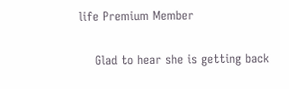life Premium Member

    Glad to hear she is getting back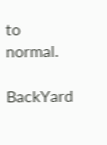to normal.

BackYard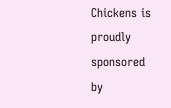Chickens is proudly sponsored by